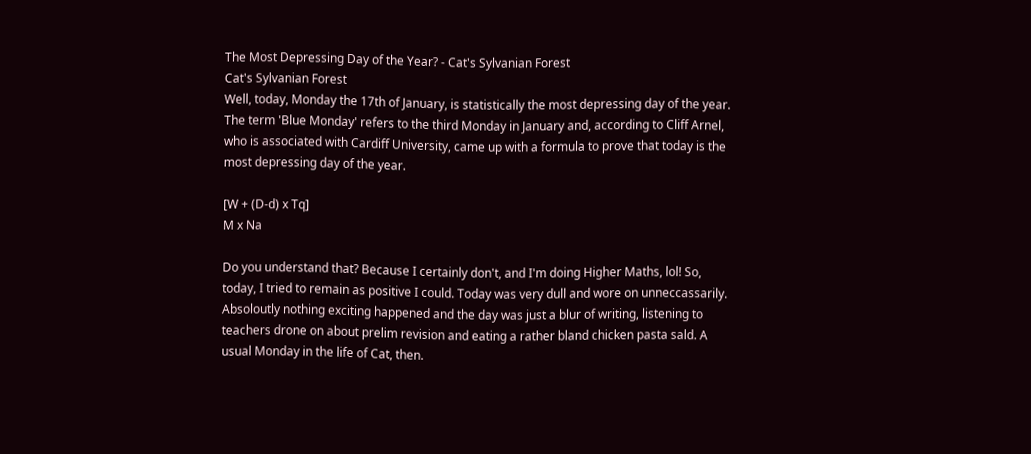The Most Depressing Day of the Year? - Cat's Sylvanian Forest
Cat's Sylvanian Forest
Well, today, Monday the 17th of January, is statistically the most depressing day of the year. The term 'Blue Monday' refers to the third Monday in January and, according to Cliff Arnel, who is associated with Cardiff University, came up with a formula to prove that today is the most depressing day of the year.

[W + (D-d) x Tq]
M x Na

Do you understand that? Because I certainly don't, and I'm doing Higher Maths, lol! So, today, I tried to remain as positive I could. Today was very dull and wore on unneccassarily. Absoloutly nothing exciting happened and the day was just a blur of writing, listening to teachers drone on about prelim revision and eating a rather bland chicken pasta sald. A usual Monday in the life of Cat, then.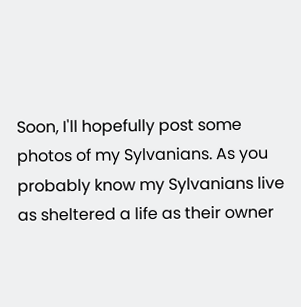Soon, I'll hopefully post some photos of my Sylvanians. As you probably know my Sylvanians live as sheltered a life as their owner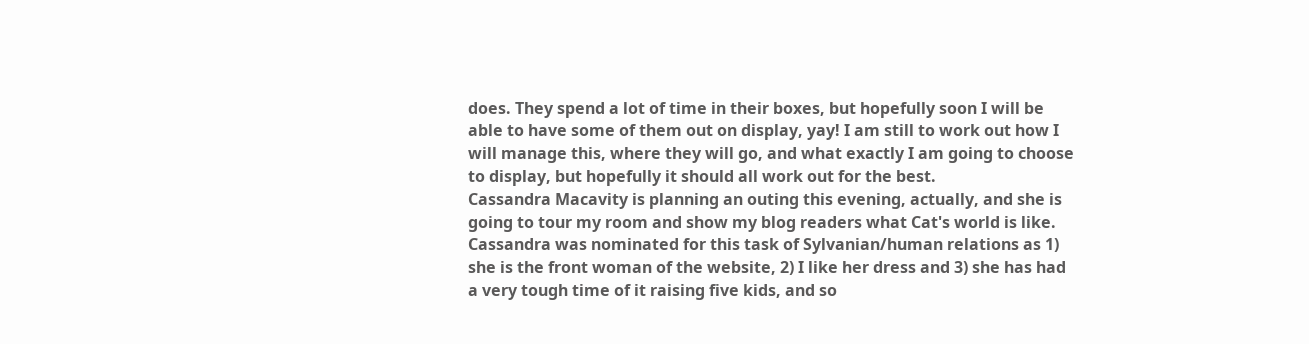does. They spend a lot of time in their boxes, but hopefully soon I will be able to have some of them out on display, yay! I am still to work out how I will manage this, where they will go, and what exactly I am going to choose to display, but hopefully it should all work out for the best.
Cassandra Macavity is planning an outing this evening, actually, and she is going to tour my room and show my blog readers what Cat's world is like. Cassandra was nominated for this task of Sylvanian/human relations as 1) she is the front woman of the website, 2) I like her dress and 3) she has had a very tough time of it raising five kids, and so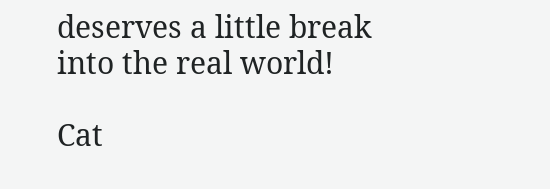deserves a little break into the real world!

Cat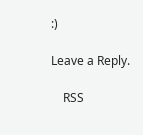:)

Leave a Reply.

    RSS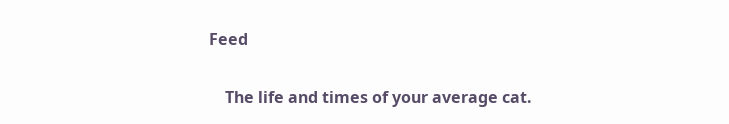Feed

    The life and times of your average cat.